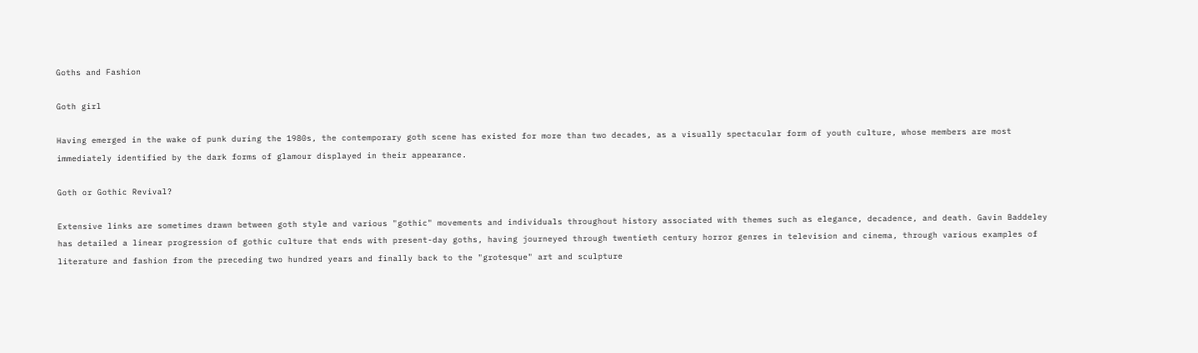Goths and Fashion

Goth girl

Having emerged in the wake of punk during the 1980s, the contemporary goth scene has existed for more than two decades, as a visually spectacular form of youth culture, whose members are most immediately identified by the dark forms of glamour displayed in their appearance.

Goth or Gothic Revival?

Extensive links are sometimes drawn between goth style and various "gothic" movements and individuals throughout history associated with themes such as elegance, decadence, and death. Gavin Baddeley has detailed a linear progression of gothic culture that ends with present-day goths, having journeyed through twentieth century horror genres in television and cinema, through various examples of literature and fashion from the preceding two hundred years and finally back to the "grotesque" art and sculpture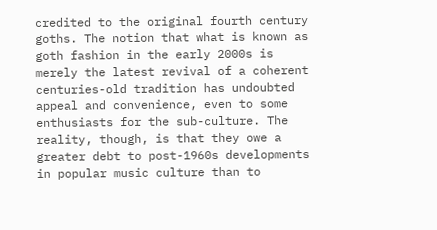credited to the original fourth century goths. The notion that what is known as goth fashion in the early 2000s is merely the latest revival of a coherent centuries-old tradition has undoubted appeal and convenience, even to some enthusiasts for the sub-culture. The reality, though, is that they owe a greater debt to post-1960s developments in popular music culture than to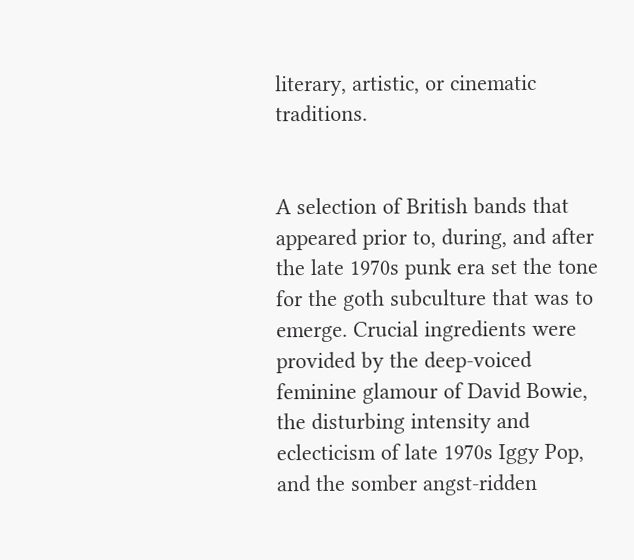literary, artistic, or cinematic traditions.


A selection of British bands that appeared prior to, during, and after the late 1970s punk era set the tone for the goth subculture that was to emerge. Crucial ingredients were provided by the deep-voiced feminine glamour of David Bowie, the disturbing intensity and eclecticism of late 1970s Iggy Pop, and the somber angst-ridden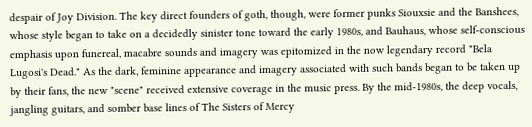despair of Joy Division. The key direct founders of goth, though, were former punks Siouxsie and the Banshees, whose style began to take on a decidedly sinister tone toward the early 1980s, and Bauhaus, whose self-conscious emphasis upon funereal, macabre sounds and imagery was epitomized in the now legendary record "Bela Lugosi's Dead." As the dark, feminine appearance and imagery associated with such bands began to be taken up by their fans, the new "scene" received extensive coverage in the music press. By the mid-1980s, the deep vocals, jangling guitars, and somber base lines of The Sisters of Mercy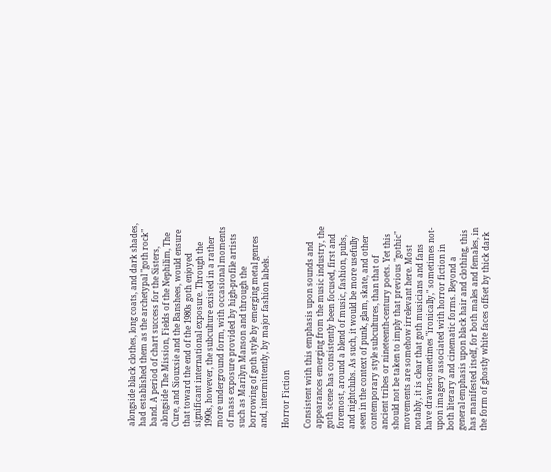alongside black clothes, long coats, and dark shades, had established them as the archetypal "goth rock" band. A period of chart success for the Sisters, alongside The Mission, Fields of the Nephilim, The Cure, and Siouxsie and the Banshees, would ensure that toward the end of the 1980s goth enjoyed significant international exposure. Through the 1990s, however, the subculture existed in a rather more underground form, with occasional moments of mass exposure provided by high-profile artists such as Marilyn Manson and through the borrowing of goth style by emerging metal genres and, intermittently, by major fashion labels.

Horror Fiction

Consistent with this emphasis upon sounds and appearances emerging from the music industry, the goth scene has consistently been focused, first and foremost, around a blend of music, fashion, pubs, and nightclubs. As such, it would be more usefully seen in the context of punk, glam, skate, and other contemporary style subcultures, than that of ancient tribes or nineteenth-century poets. Yet this should not be taken to imply that previous "gothic" movements are somehow irrelevant here. Most notably, it is clear that goth musicians and fans have drawn-sometimes "ironically," sometimes not-upon imagery associated with horror fiction in both literary and cinematic forms. Beyond a general emphasis upon black hair and clothing, this has manifested itself, for both males and females, in the form of ghostly white faces offset by thick dark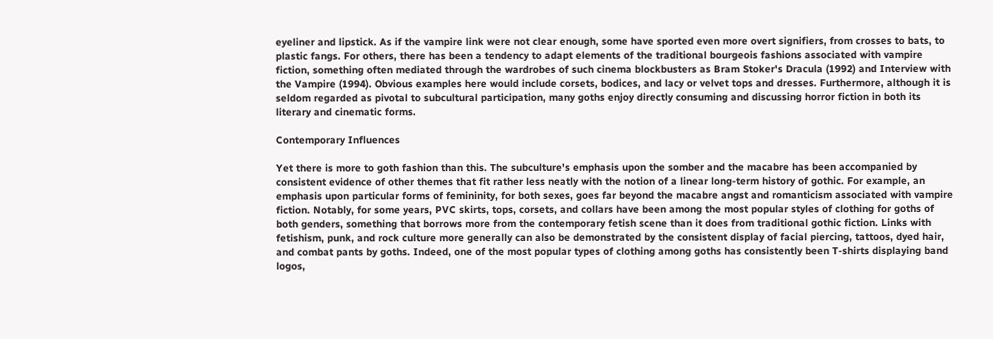eyeliner and lipstick. As if the vampire link were not clear enough, some have sported even more overt signifiers, from crosses to bats, to plastic fangs. For others, there has been a tendency to adapt elements of the traditional bourgeois fashions associated with vampire fiction, something often mediated through the wardrobes of such cinema blockbusters as Bram Stoker's Dracula (1992) and Interview with the Vampire (1994). Obvious examples here would include corsets, bodices, and lacy or velvet tops and dresses. Furthermore, although it is seldom regarded as pivotal to subcultural participation, many goths enjoy directly consuming and discussing horror fiction in both its literary and cinematic forms.

Contemporary Influences

Yet there is more to goth fashion than this. The subculture's emphasis upon the somber and the macabre has been accompanied by consistent evidence of other themes that fit rather less neatly with the notion of a linear long-term history of gothic. For example, an emphasis upon particular forms of femininity, for both sexes, goes far beyond the macabre angst and romanticism associated with vampire fiction. Notably, for some years, PVC skirts, tops, corsets, and collars have been among the most popular styles of clothing for goths of both genders, something that borrows more from the contemporary fetish scene than it does from traditional gothic fiction. Links with fetishism, punk, and rock culture more generally can also be demonstrated by the consistent display of facial piercing, tattoos, dyed hair, and combat pants by goths. Indeed, one of the most popular types of clothing among goths has consistently been T-shirts displaying band logos,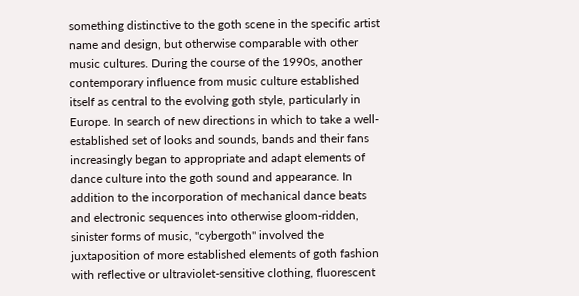something distinctive to the goth scene in the specific artist name and design, but otherwise comparable with other music cultures. During the course of the 1990s, another contemporary influence from music culture established itself as central to the evolving goth style, particularly in Europe. In search of new directions in which to take a well-established set of looks and sounds, bands and their fans increasingly began to appropriate and adapt elements of dance culture into the goth sound and appearance. In addition to the incorporation of mechanical dance beats and electronic sequences into otherwise gloom-ridden, sinister forms of music, "cybergoth" involved the juxtaposition of more established elements of goth fashion with reflective or ultraviolet-sensitive clothing, fluorescent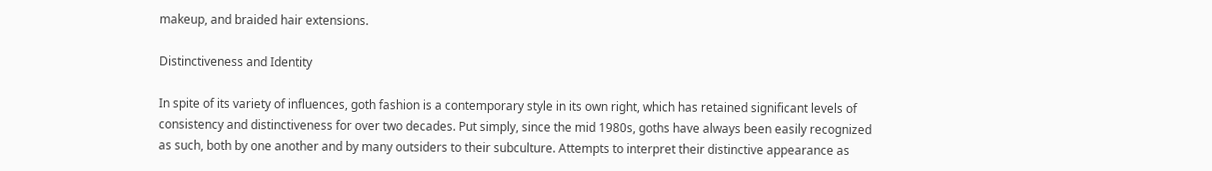makeup, and braided hair extensions.

Distinctiveness and Identity

In spite of its variety of influences, goth fashion is a contemporary style in its own right, which has retained significant levels of consistency and distinctiveness for over two decades. Put simply, since the mid 1980s, goths have always been easily recognized as such, both by one another and by many outsiders to their subculture. Attempts to interpret their distinctive appearance as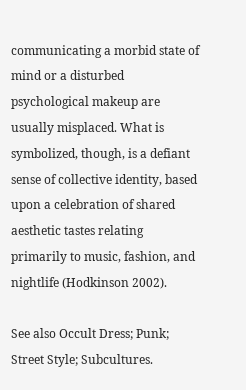communicating a morbid state of mind or a disturbed psychological makeup are usually misplaced. What is symbolized, though, is a defiant sense of collective identity, based upon a celebration of shared aesthetic tastes relating primarily to music, fashion, and nightlife (Hodkinson 2002).

See also Occult Dress; Punk; Street Style; Subcultures.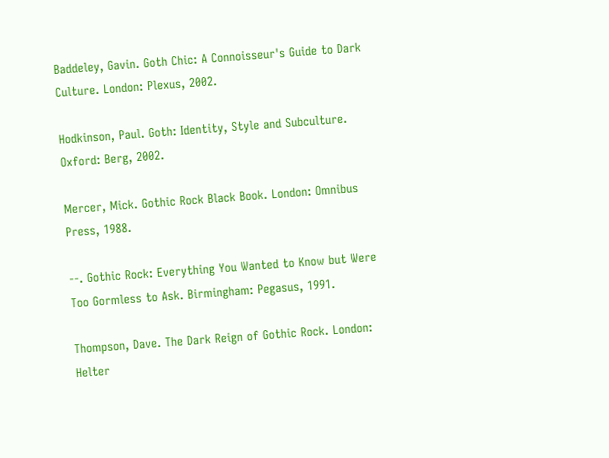Baddeley, Gavin. Goth Chic: A Connoisseur's Guide to Dark Culture. London: Plexus, 2002.

Hodkinson, Paul. Goth: Identity, Style and Subculture. Oxford: Berg, 2002.

Mercer, Mick. Gothic Rock Black Book. London: Omnibus Press, 1988.

--. Gothic Rock: Everything You Wanted to Know but Were Too Gormless to Ask. Birmingham: Pegasus, 1991.

Thompson, Dave. The Dark Reign of Gothic Rock. London: Helter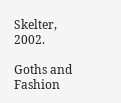Skelter, 2002.

Goths and Fashion